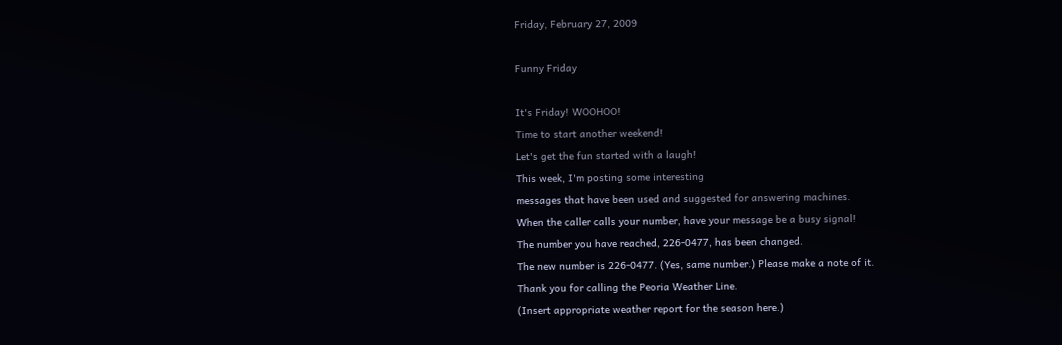Friday, February 27, 2009

Funny Friday

It's Friday! WOOHOO!
Time to start another weekend!
Let's get the fun started with a laugh!
This week, I'm posting some interesting
messages that have been used and suggested for answering machines.
When the caller calls your number, have your message be a busy signal!
The number you have reached, 226-0477, has been changed.
The new number is 226-0477. (Yes, same number.) Please make a note of it.
Thank you for calling the Peoria Weather Line.
(Insert appropriate weather report for the season here.)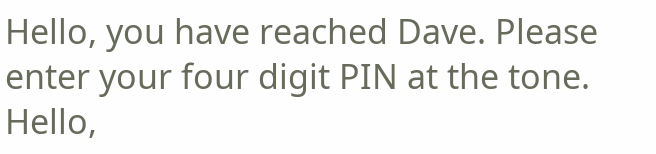Hello, you have reached Dave. Please enter your four digit PIN at the tone.
Hello,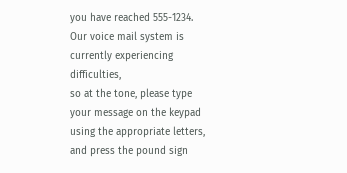you have reached 555-1234.
Our voice mail system is currently experiencing difficulties,
so at the tone, please type your message on the keypad using the appropriate letters,
and press the pound sign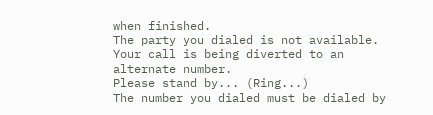when finished.
The party you dialed is not available.
Your call is being diverted to an alternate number.
Please stand by... (Ring...)
The number you dialed must be dialed by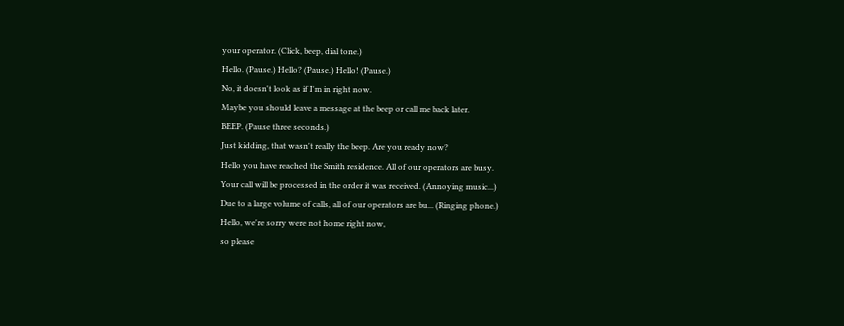your operator. (Click, beep, dial tone.)
Hello. (Pause.) Hello? (Pause.) Hello! (Pause.)
No, it doesn't look as if I'm in right now.
Maybe you should leave a message at the beep or call me back later.
BEEP. (Pause three seconds.)
Just kidding, that wasn't really the beep. Are you ready now?
Hello you have reached the Smith residence. All of our operators are busy.
Your call will be processed in the order it was received. (Annoying music...)
Due to a large volume of calls, all of our operators are bu... (Ringing phone.)
Hello, we're sorry were not home right now,
so please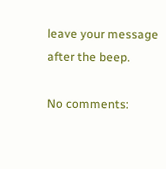leave your message after the beep.

No comments: